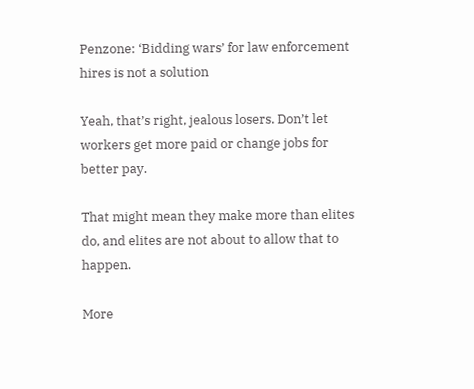Penzone: ‘Bidding wars’ for law enforcement hires is not a solution

Yeah, that’s right, jealous losers. Don’t let workers get more paid or change jobs for better pay.

That might mean they make more than elites do, and elites are not about to allow that to happen.

More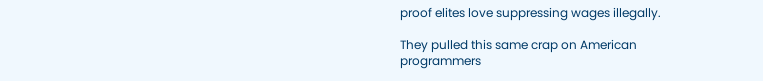proof elites love suppressing wages illegally.

They pulled this same crap on American programmers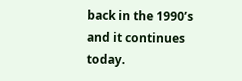back in the 1990’s and it continues today.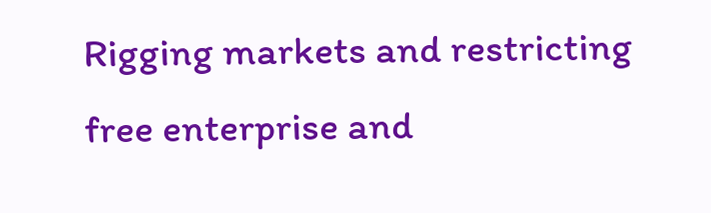Rigging markets and restricting free enterprise and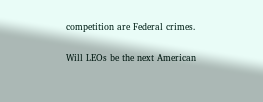competition are Federal crimes.

Will LEOs be the next American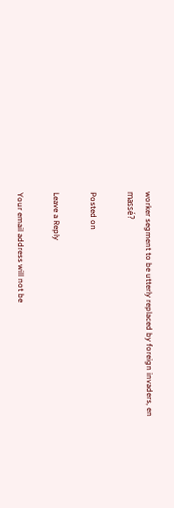worker segment to be utterly replaced by foreign invaders, en massé?

Posted on

Leave a Reply

Your email address will not be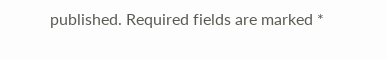published. Required fields are marked *